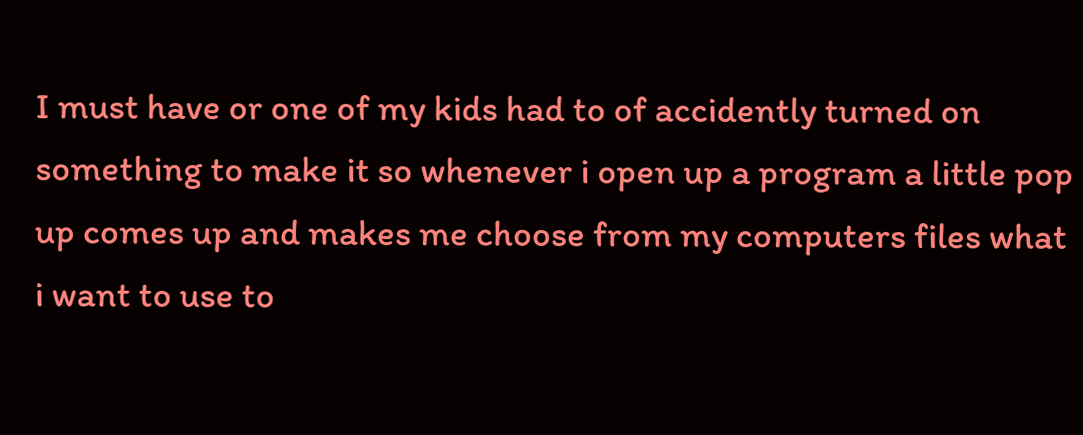I must have or one of my kids had to of accidently turned on something to make it so whenever i open up a program a little pop up comes up and makes me choose from my computers files what i want to use to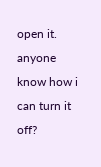open it. anyone know how i can turn it off?